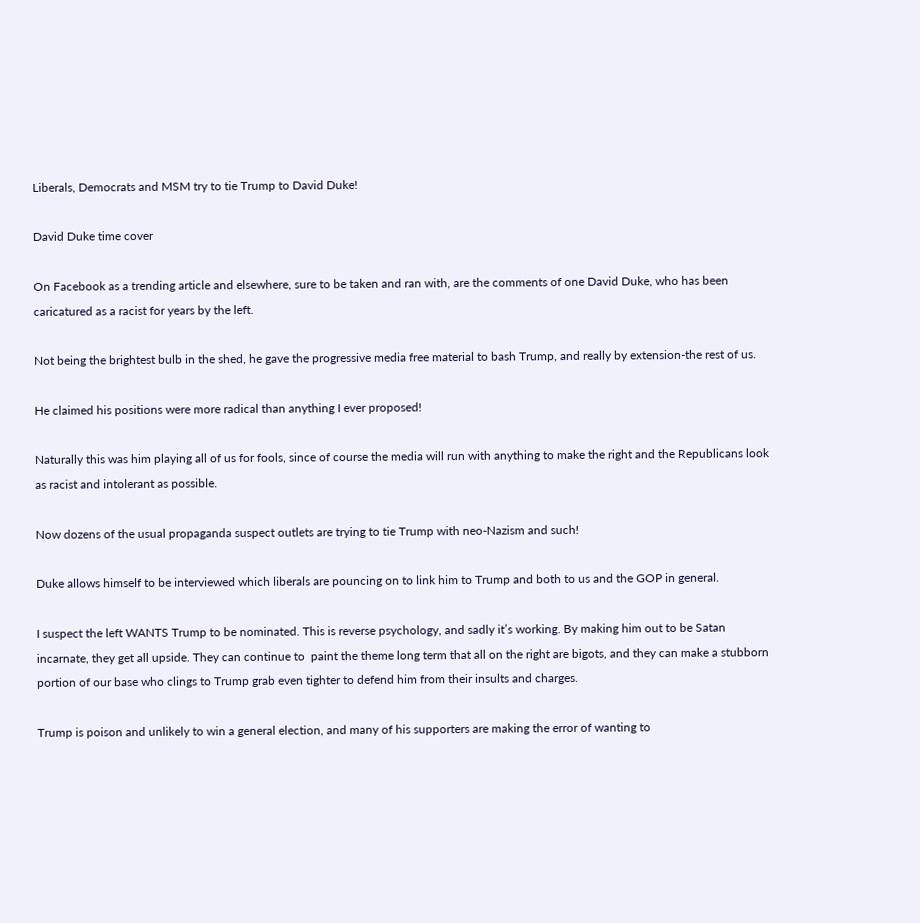Liberals, Democrats and MSM try to tie Trump to David Duke!

David Duke time cover

On Facebook as a trending article and elsewhere, sure to be taken and ran with, are the comments of one David Duke, who has been caricatured as a racist for years by the left.

Not being the brightest bulb in the shed, he gave the progressive media free material to bash Trump, and really by extension-the rest of us.

He claimed his positions were more radical than anything I ever proposed!

Naturally this was him playing all of us for fools, since of course the media will run with anything to make the right and the Republicans look as racist and intolerant as possible.

Now dozens of the usual propaganda suspect outlets are trying to tie Trump with neo-Nazism and such!

Duke allows himself to be interviewed which liberals are pouncing on to link him to Trump and both to us and the GOP in general.

I suspect the left WANTS Trump to be nominated. This is reverse psychology, and sadly it’s working. By making him out to be Satan incarnate, they get all upside. They can continue to  paint the theme long term that all on the right are bigots, and they can make a stubborn portion of our base who clings to Trump grab even tighter to defend him from their insults and charges.

Trump is poison and unlikely to win a general election, and many of his supporters are making the error of wanting to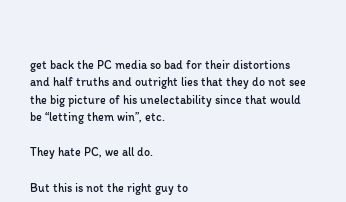get back the PC media so bad for their distortions and half truths and outright lies that they do not see the big picture of his unelectability since that would be “letting them win”, etc.

They hate PC, we all do.

But this is not the right guy to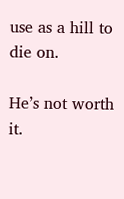use as a hill to die on.

He’s not worth it.